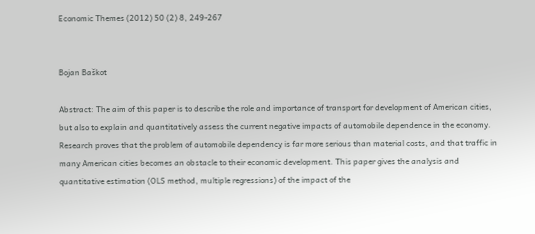Economic Themes (2012) 50 (2) 8, 249-267


Bojan Baškot

Abstract: The aim of this paper is to describe the role and importance of transport for development of American cities, but also to explain and quantitatively assess the current negative impacts of automobile dependence in the economy. Research proves that the problem of automobile dependency is far more serious than material costs, and that traffic in many American cities becomes an obstacle to their economic development. This paper gives the analysis and quantitative estimation (OLS method, multiple regressions) of the impact of the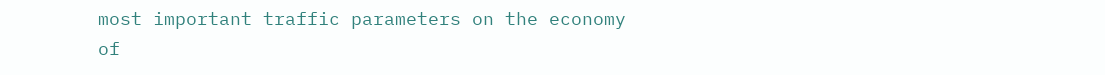most important traffic parameters on the economy of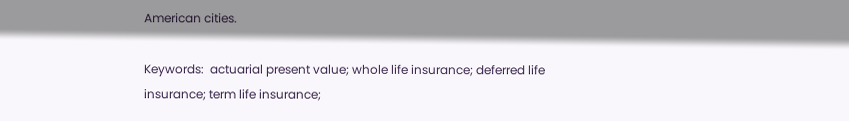American cities.

Keywords:  actuarial present value; whole life insurance; deferred life insurance; term life insurance;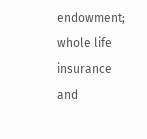endowment; whole life insurance and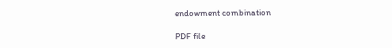endowment combination

PDF file